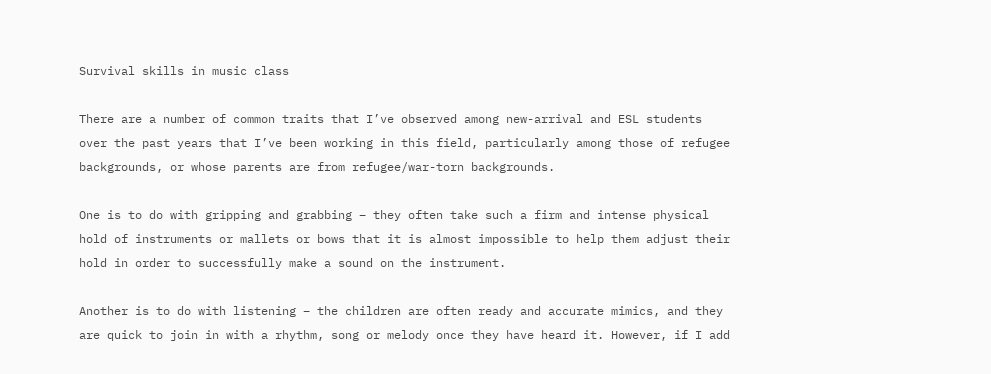Survival skills in music class

There are a number of common traits that I’ve observed among new-arrival and ESL students over the past years that I’ve been working in this field, particularly among those of refugee backgrounds, or whose parents are from refugee/war-torn backgrounds.

One is to do with gripping and grabbing – they often take such a firm and intense physical hold of instruments or mallets or bows that it is almost impossible to help them adjust their hold in order to successfully make a sound on the instrument.

Another is to do with listening – the children are often ready and accurate mimics, and they are quick to join in with a rhythm, song or melody once they have heard it. However, if I add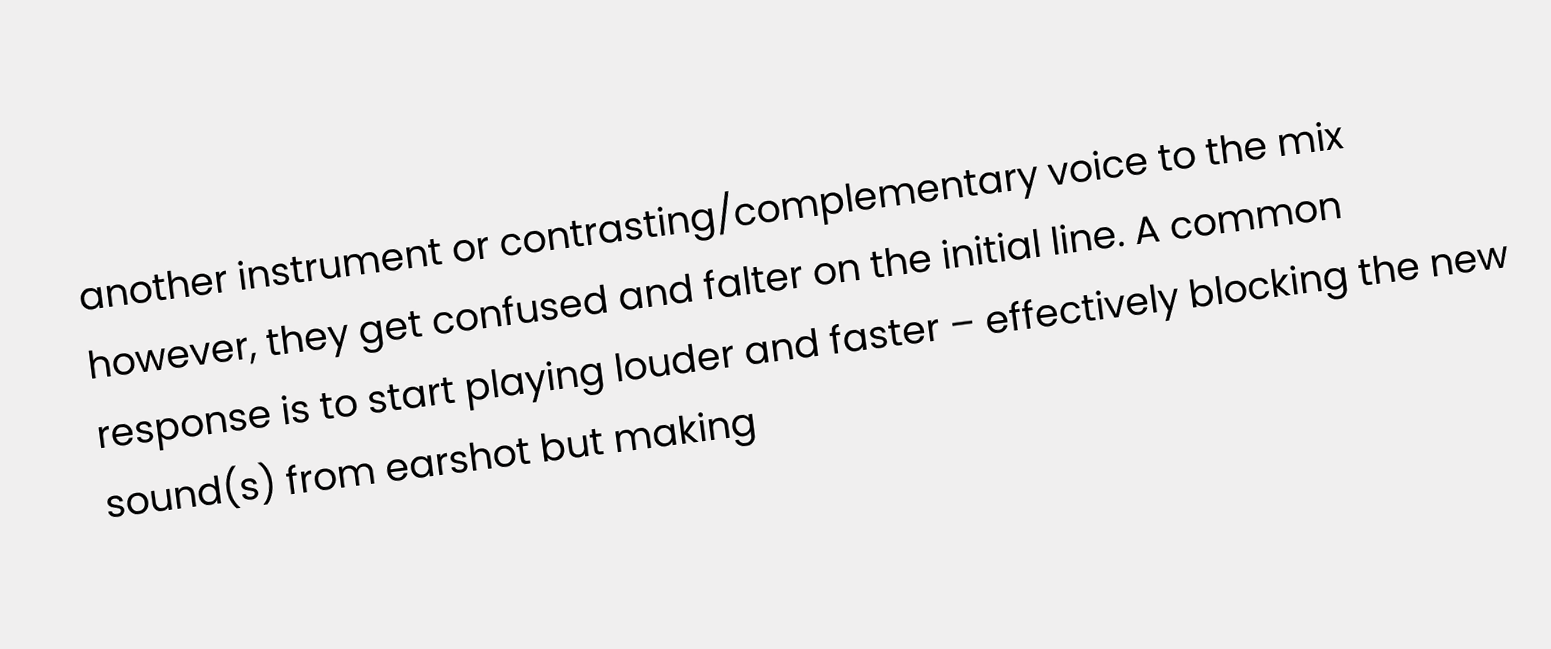another instrument or contrasting/complementary voice to the mix however, they get confused and falter on the initial line. A common response is to start playing louder and faster – effectively blocking the new sound(s) from earshot but making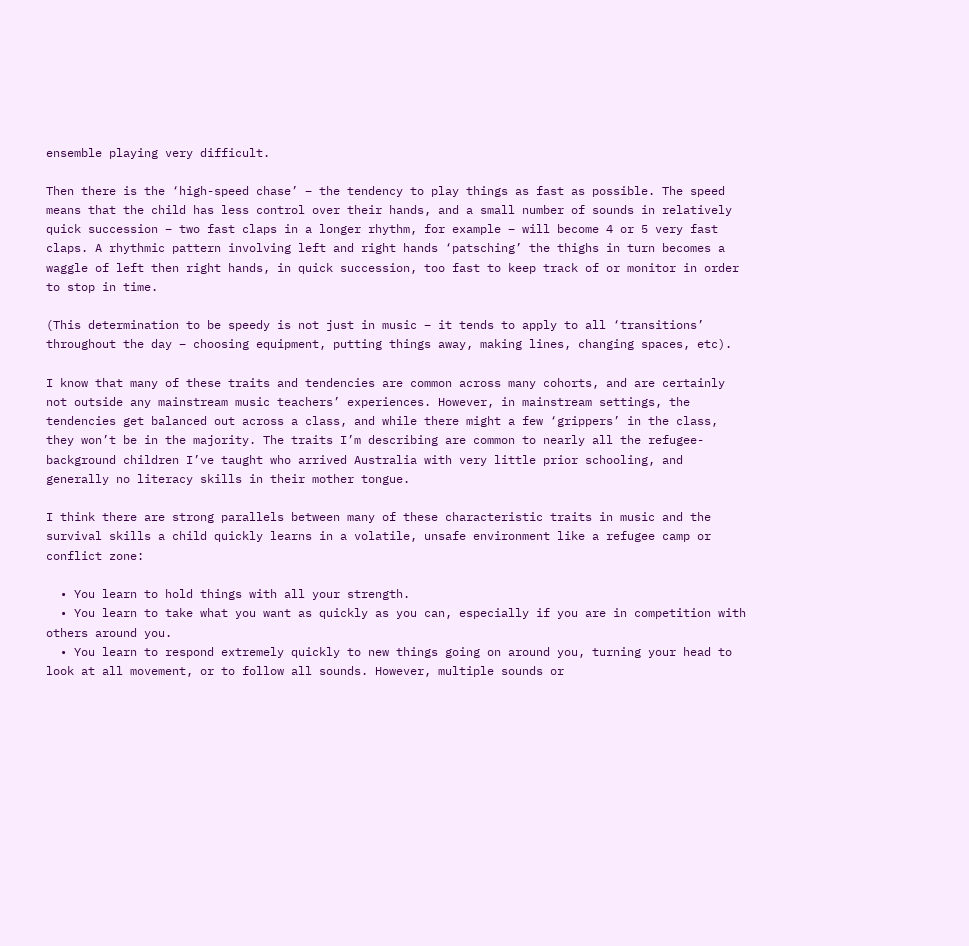ensemble playing very difficult.

Then there is the ‘high-speed chase’ – the tendency to play things as fast as possible. The speed means that the child has less control over their hands, and a small number of sounds in relatively quick succession – two fast claps in a longer rhythm, for example – will become 4 or 5 very fast claps. A rhythmic pattern involving left and right hands ‘patsching’ the thighs in turn becomes a waggle of left then right hands, in quick succession, too fast to keep track of or monitor in order to stop in time.

(This determination to be speedy is not just in music – it tends to apply to all ‘transitions’ throughout the day – choosing equipment, putting things away, making lines, changing spaces, etc).

I know that many of these traits and tendencies are common across many cohorts, and are certainly not outside any mainstream music teachers’ experiences. However, in mainstream settings, the tendencies get balanced out across a class, and while there might a few ‘grippers’ in the class, they won’t be in the majority. The traits I’m describing are common to nearly all the refugee-background children I’ve taught who arrived Australia with very little prior schooling, and generally no literacy skills in their mother tongue.

I think there are strong parallels between many of these characteristic traits in music and the survival skills a child quickly learns in a volatile, unsafe environment like a refugee camp or conflict zone:

  • You learn to hold things with all your strength.
  • You learn to take what you want as quickly as you can, especially if you are in competition with others around you.
  • You learn to respond extremely quickly to new things going on around you, turning your head to look at all movement, or to follow all sounds. However, multiple sounds or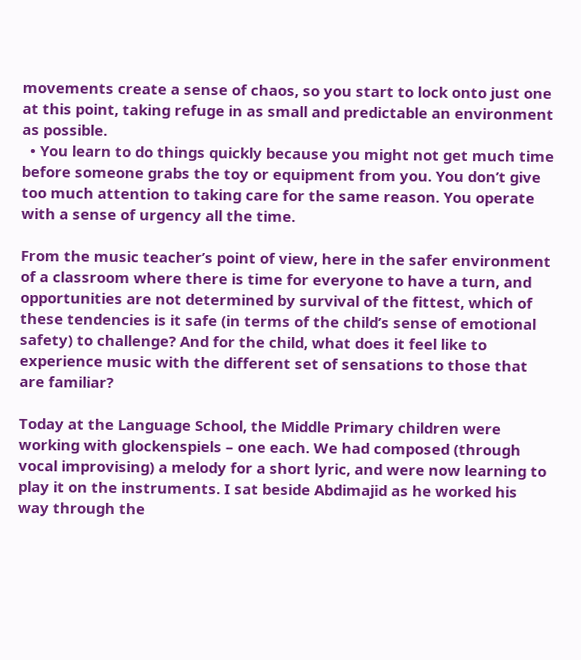movements create a sense of chaos, so you start to lock onto just one at this point, taking refuge in as small and predictable an environment as possible.
  • You learn to do things quickly because you might not get much time before someone grabs the toy or equipment from you. You don’t give too much attention to taking care for the same reason. You operate with a sense of urgency all the time.

From the music teacher’s point of view, here in the safer environment of a classroom where there is time for everyone to have a turn, and opportunities are not determined by survival of the fittest, which of these tendencies is it safe (in terms of the child’s sense of emotional safety) to challenge? And for the child, what does it feel like to experience music with the different set of sensations to those that are familiar?

Today at the Language School, the Middle Primary children were working with glockenspiels – one each. We had composed (through vocal improvising) a melody for a short lyric, and were now learning to play it on the instruments. I sat beside Abdimajid as he worked his way through the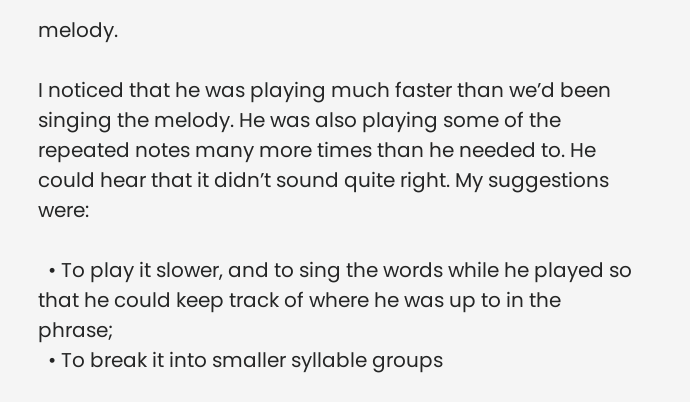melody.

I noticed that he was playing much faster than we’d been singing the melody. He was also playing some of the repeated notes many more times than he needed to. He could hear that it didn’t sound quite right. My suggestions were:

  • To play it slower, and to sing the words while he played so that he could keep track of where he was up to in the phrase;
  • To break it into smaller syllable groups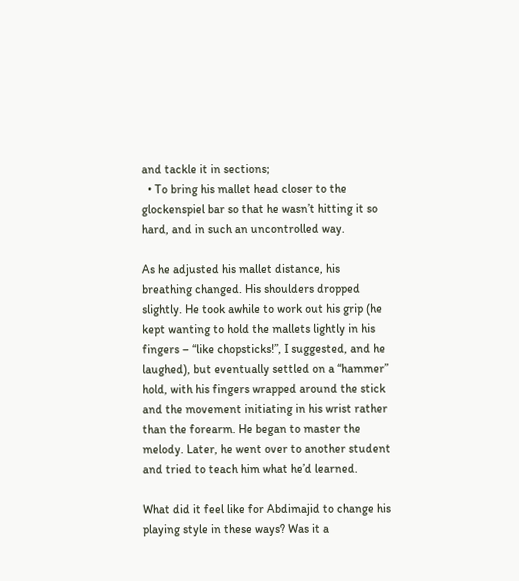and tackle it in sections;
  • To bring his mallet head closer to the glockenspiel bar so that he wasn’t hitting it so hard, and in such an uncontrolled way.

As he adjusted his mallet distance, his breathing changed. His shoulders dropped slightly. He took awhile to work out his grip (he kept wanting to hold the mallets lightly in his fingers – “like chopsticks!”, I suggested, and he laughed), but eventually settled on a “hammer” hold, with his fingers wrapped around the stick and the movement initiating in his wrist rather than the forearm. He began to master the melody. Later, he went over to another student and tried to teach him what he’d learned.

What did it feel like for Abdimajid to change his playing style in these ways? Was it a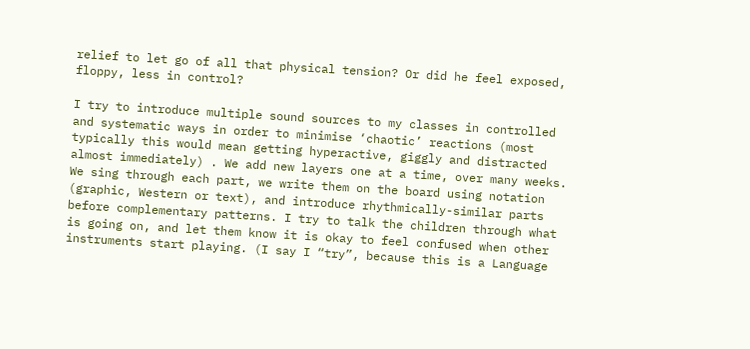relief to let go of all that physical tension? Or did he feel exposed, floppy, less in control?

I try to introduce multiple sound sources to my classes in controlled and systematic ways in order to minimise ‘chaotic’ reactions (most typically this would mean getting hyperactive, giggly and distracted almost immediately) . We add new layers one at a time, over many weeks. We sing through each part, we write them on the board using notation (graphic, Western or text), and introduce rhythmically-similar parts before complementary patterns. I try to talk the children through what is going on, and let them know it is okay to feel confused when other instruments start playing. (I say I “try”, because this is a Language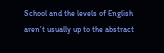School and the levels of English aren’t usually up to the abstract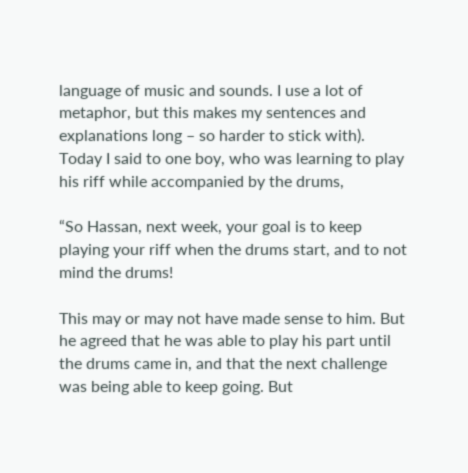language of music and sounds. I use a lot of metaphor, but this makes my sentences and explanations long – so harder to stick with). Today I said to one boy, who was learning to play his riff while accompanied by the drums,

“So Hassan, next week, your goal is to keep playing your riff when the drums start, and to not mind the drums!

This may or may not have made sense to him. But he agreed that he was able to play his part until the drums came in, and that the next challenge was being able to keep going. But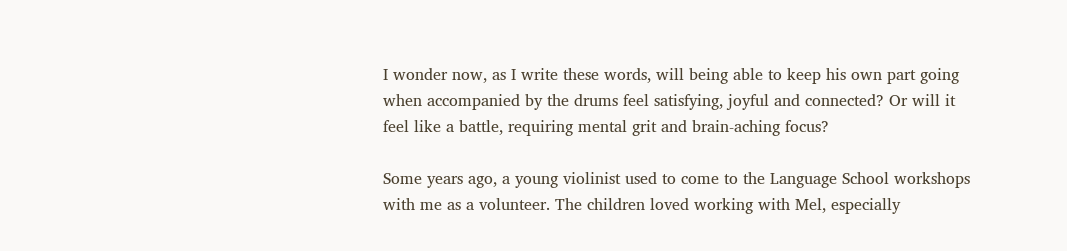I wonder now, as I write these words, will being able to keep his own part going when accompanied by the drums feel satisfying, joyful and connected? Or will it feel like a battle, requiring mental grit and brain-aching focus?

Some years ago, a young violinist used to come to the Language School workshops with me as a volunteer. The children loved working with Mel, especially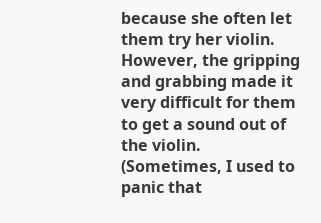because she often let them try her violin. However, the gripping and grabbing made it very difficult for them to get a sound out of the violin. (Sometimes, I used to panic that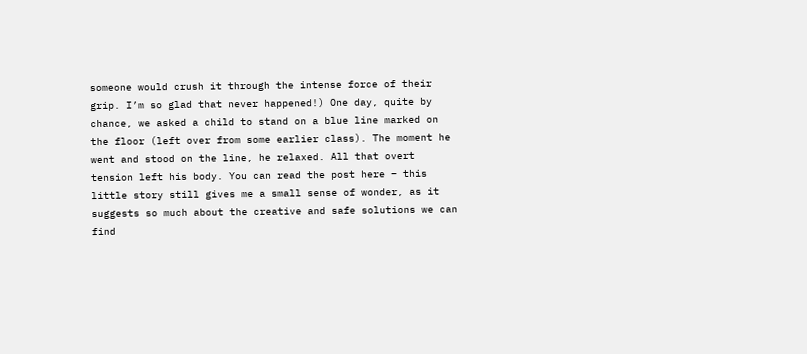someone would crush it through the intense force of their grip. I’m so glad that never happened!) One day, quite by chance, we asked a child to stand on a blue line marked on the floor (left over from some earlier class). The moment he went and stood on the line, he relaxed. All that overt tension left his body. You can read the post here – this little story still gives me a small sense of wonder, as it suggests so much about the creative and safe solutions we can find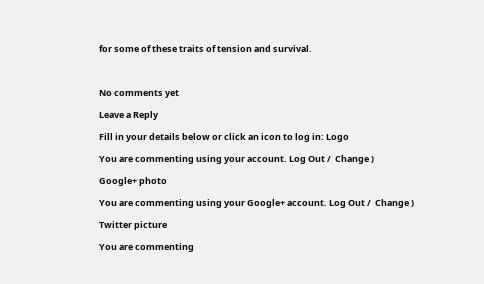for some of these traits of tension and survival.



No comments yet

Leave a Reply

Fill in your details below or click an icon to log in: Logo

You are commenting using your account. Log Out /  Change )

Google+ photo

You are commenting using your Google+ account. Log Out /  Change )

Twitter picture

You are commenting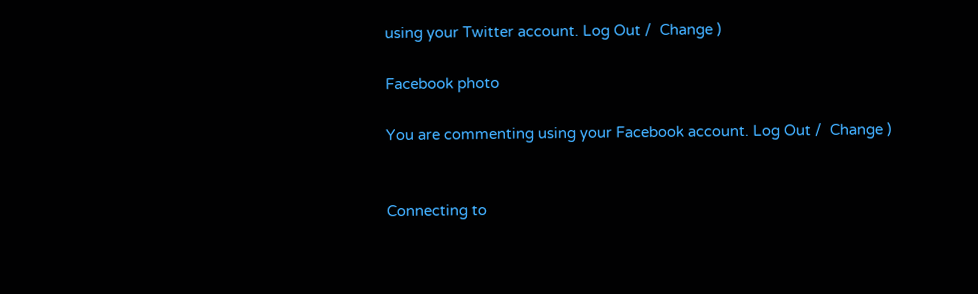using your Twitter account. Log Out /  Change )

Facebook photo

You are commenting using your Facebook account. Log Out /  Change )


Connecting to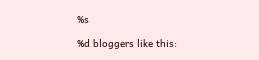%s

%d bloggers like this: